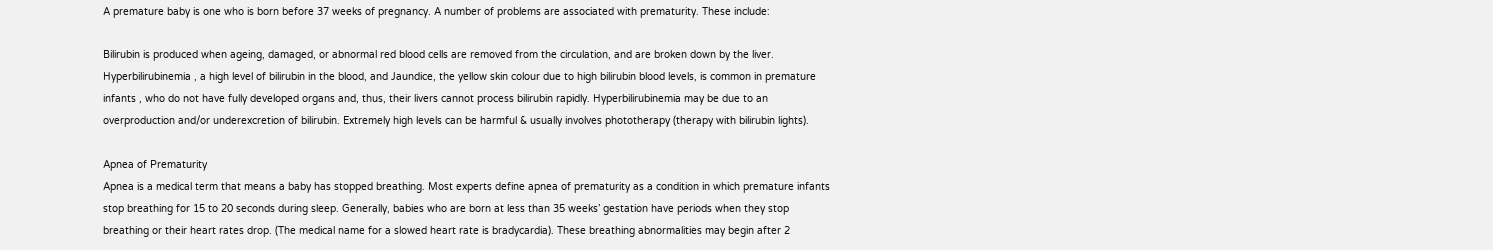A premature baby is one who is born before 37 weeks of pregnancy. A number of problems are associated with prematurity. These include:

Bilirubin is produced when ageing, damaged, or abnormal red blood cells are removed from the circulation, and are broken down by the liver. Hyperbilirubinemia , a high level of bilirubin in the blood, and Jaundice, the yellow skin colour due to high bilirubin blood levels, is common in premature infants , who do not have fully developed organs and, thus, their livers cannot process bilirubin rapidly. Hyperbilirubinemia may be due to an overproduction and/or underexcretion of bilirubin. Extremely high levels can be harmful & usually involves phototherapy (therapy with bilirubin lights).

Apnea of Prematurity
Apnea is a medical term that means a baby has stopped breathing. Most experts define apnea of prematurity as a condition in which premature infants stop breathing for 15 to 20 seconds during sleep. Generally, babies who are born at less than 35 weeks’ gestation have periods when they stop breathing or their heart rates drop. (The medical name for a slowed heart rate is bradycardia). These breathing abnormalities may begin after 2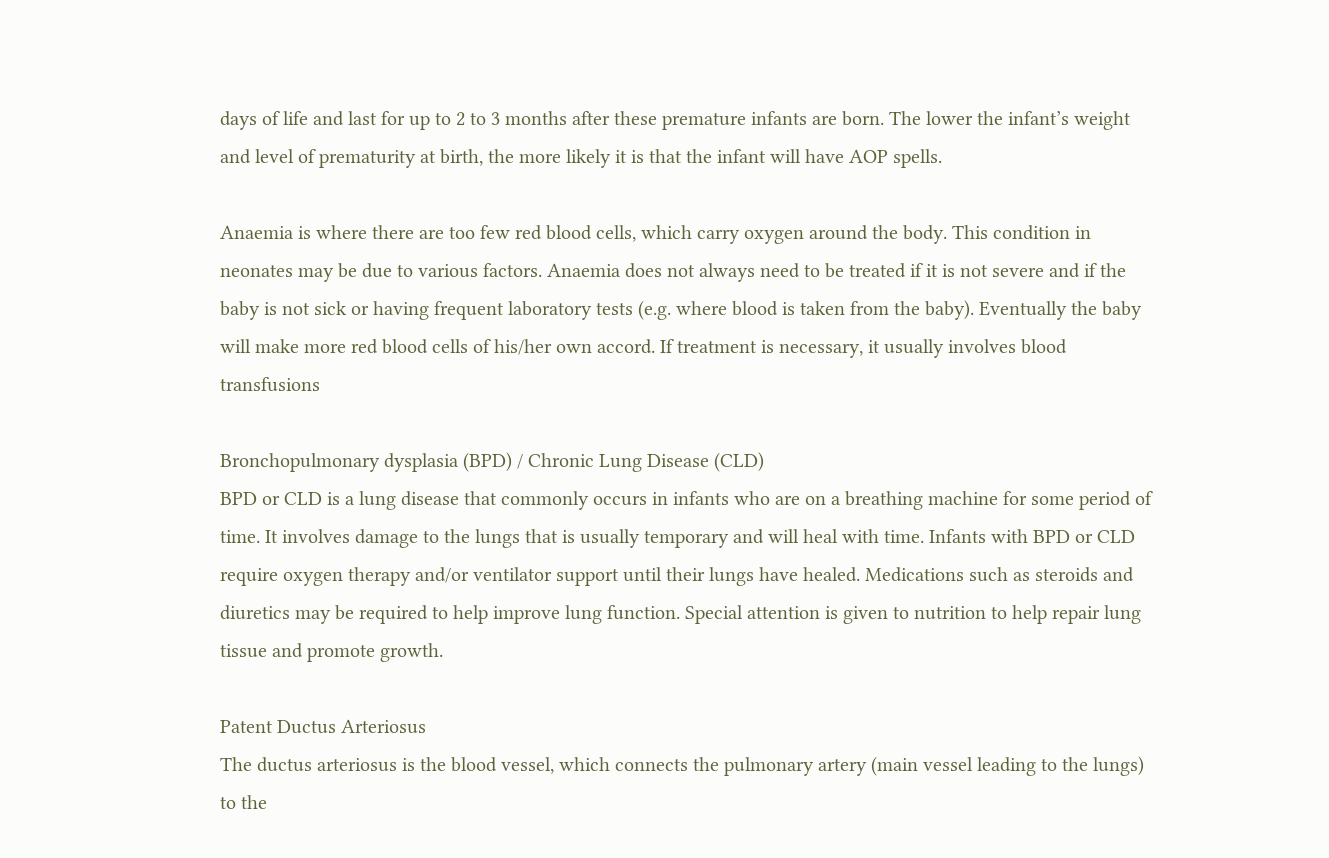days of life and last for up to 2 to 3 months after these premature infants are born. The lower the infant’s weight and level of prematurity at birth, the more likely it is that the infant will have AOP spells.

Anaemia is where there are too few red blood cells, which carry oxygen around the body. This condition in neonates may be due to various factors. Anaemia does not always need to be treated if it is not severe and if the baby is not sick or having frequent laboratory tests (e.g. where blood is taken from the baby). Eventually the baby will make more red blood cells of his/her own accord. If treatment is necessary, it usually involves blood transfusions

Bronchopulmonary dysplasia (BPD) / Chronic Lung Disease (CLD)
BPD or CLD is a lung disease that commonly occurs in infants who are on a breathing machine for some period of time. It involves damage to the lungs that is usually temporary and will heal with time. Infants with BPD or CLD require oxygen therapy and/or ventilator support until their lungs have healed. Medications such as steroids and diuretics may be required to help improve lung function. Special attention is given to nutrition to help repair lung tissue and promote growth.

Patent Ductus Arteriosus
The ductus arteriosus is the blood vessel, which connects the pulmonary artery (main vessel leading to the lungs) to the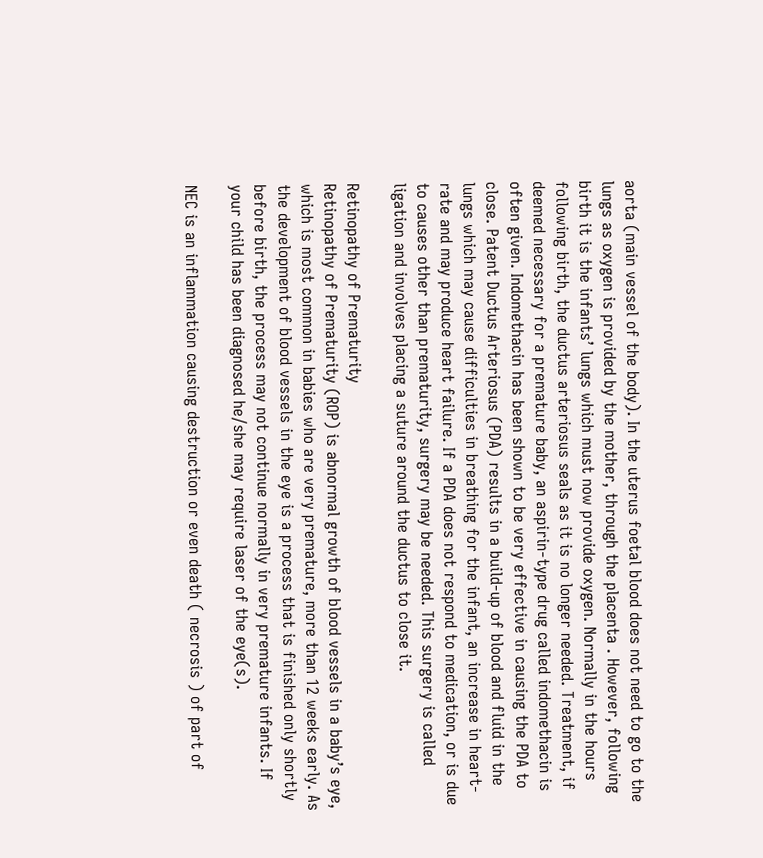aorta (main vessel of the body). In the uterus foetal blood does not need to go to the lungs as oxygen is provided by the mother, through the placenta . However, following birth it is the infants’ lungs which must now provide oxygen. Normally in the hours following birth, the ductus arteriosus seals as it is no longer needed. Treatment, if deemed necessary for a premature baby, an aspirin-type drug called indomethacin is often given. Indomethacin has been shown to be very effective in causing the PDA to close. Patent Ductus Arteriosus (PDA) results in a build-up of blood and fluid in the lungs which may cause difficulties in breathing for the infant, an increase in heart-rate and may produce heart failure. If a PDA does not respond to medication, or is due to causes other than prematurity, surgery may be needed. This surgery is called ligation and involves placing a suture around the ductus to close it.

Retinopathy of Prematurity
Retinopathy of Prematurity (ROP) is abnormal growth of blood vessels in a baby’s eye, which is most common in babies who are very premature, more than 12 weeks early. As the development of blood vessels in the eye is a process that is finished only shortly before birth, the process may not continue normally in very premature infants. If your child has been diagnosed he/she may require laser of the eye(s).

NEC is an inflammation causing destruction or even death ( necrosis ) of part of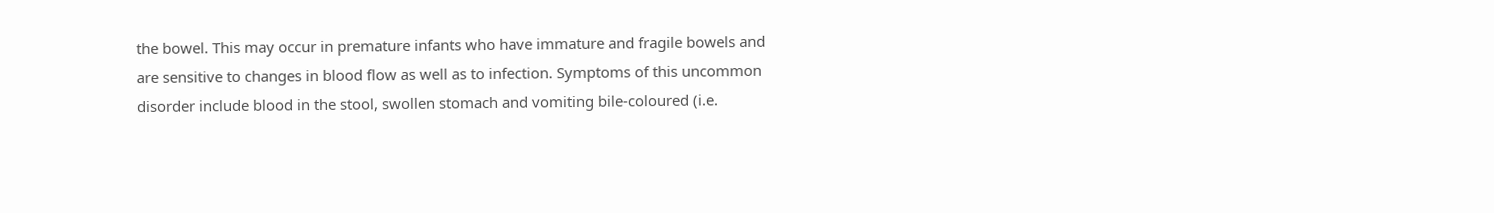the bowel. This may occur in premature infants who have immature and fragile bowels and are sensitive to changes in blood flow as well as to infection. Symptoms of this uncommon disorder include blood in the stool, swollen stomach and vomiting bile-coloured (i.e.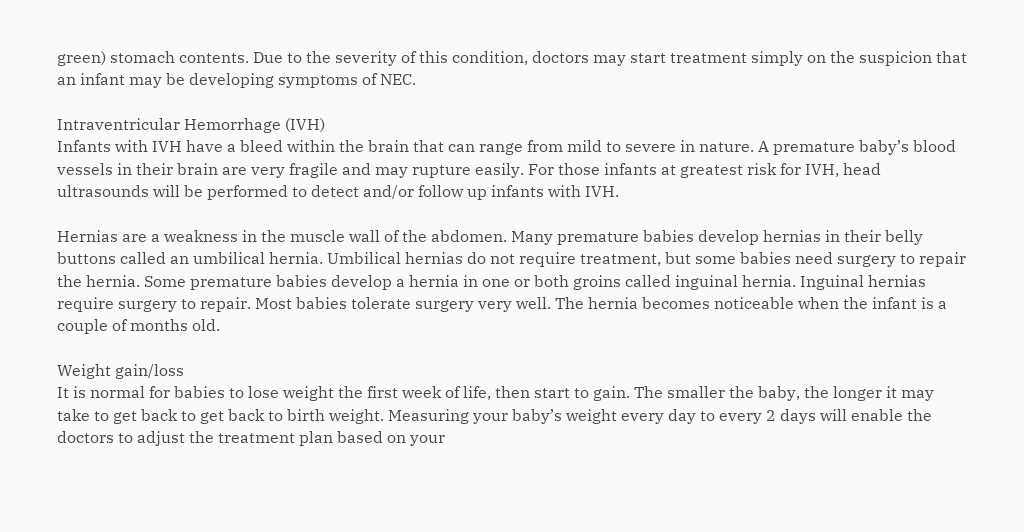green) stomach contents. Due to the severity of this condition, doctors may start treatment simply on the suspicion that an infant may be developing symptoms of NEC.

Intraventricular Hemorrhage (IVH)
Infants with IVH have a bleed within the brain that can range from mild to severe in nature. A premature baby’s blood vessels in their brain are very fragile and may rupture easily. For those infants at greatest risk for IVH, head ultrasounds will be performed to detect and/or follow up infants with IVH.

Hernias are a weakness in the muscle wall of the abdomen. Many premature babies develop hernias in their belly buttons called an umbilical hernia. Umbilical hernias do not require treatment, but some babies need surgery to repair the hernia. Some premature babies develop a hernia in one or both groins called inguinal hernia. Inguinal hernias require surgery to repair. Most babies tolerate surgery very well. The hernia becomes noticeable when the infant is a couple of months old.

Weight gain/loss
It is normal for babies to lose weight the first week of life, then start to gain. The smaller the baby, the longer it may take to get back to get back to birth weight. Measuring your baby’s weight every day to every 2 days will enable the doctors to adjust the treatment plan based on your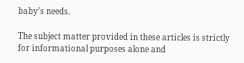baby’s needs.

The subject matter provided in these articles is strictly for informational purposes alone and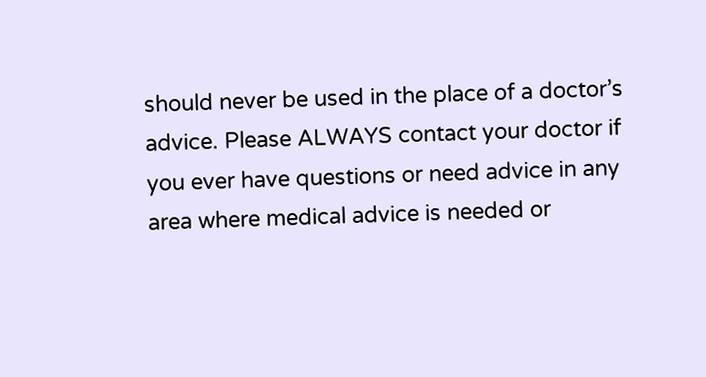should never be used in the place of a doctor’s advice. Please ALWAYS contact your doctor if you ever have questions or need advice in any area where medical advice is needed or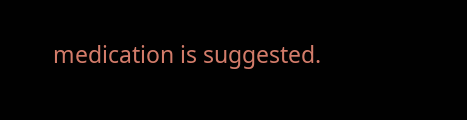medication is suggested.